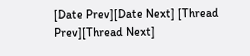[Date Prev][Date Next] [Thread Prev][Thread Next]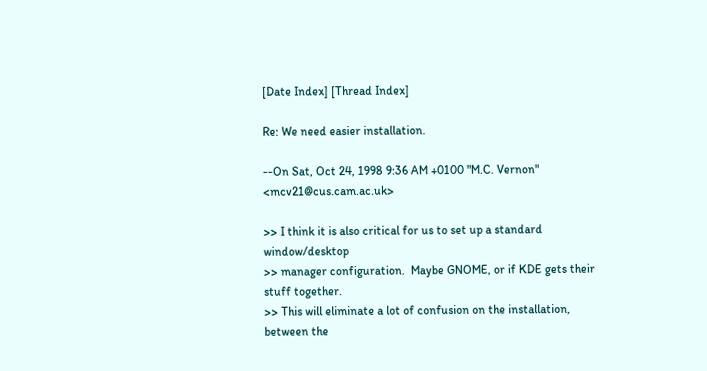[Date Index] [Thread Index]

Re: We need easier installation.

--On Sat, Oct 24, 1998 9:36 AM +0100 "M.C. Vernon" <mcv21@cus.cam.ac.uk>

>> I think it is also critical for us to set up a standard window/desktop
>> manager configuration.  Maybe GNOME, or if KDE gets their stuff together.
>> This will eliminate a lot of confusion on the installation, between the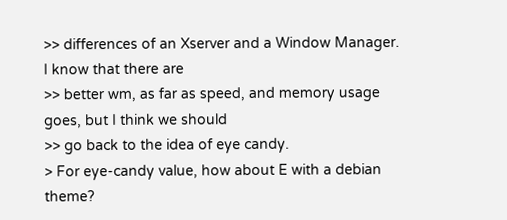>> differences of an Xserver and a Window Manager.  I know that there are
>> better wm, as far as speed, and memory usage goes, but I think we should
>> go back to the idea of eye candy.
> For eye-candy value, how about E with a debian theme?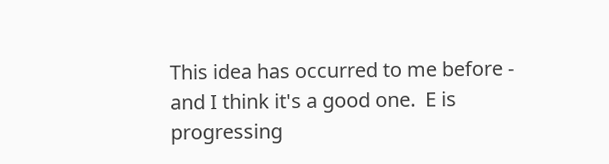This idea has occurred to me before - and I think it's a good one.  E is
progressing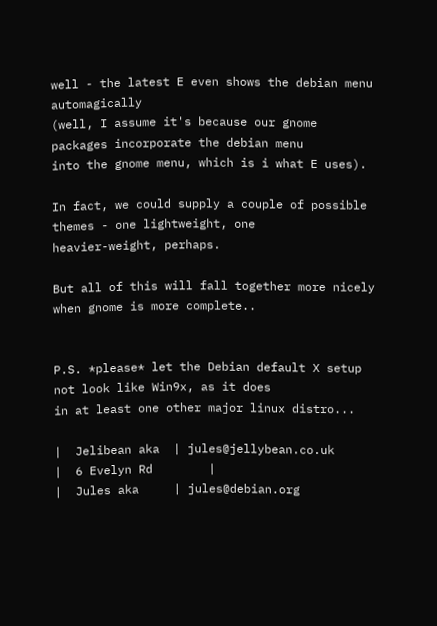well - the latest E even shows the debian menu automagically
(well, I assume it's because our gnome packages incorporate the debian menu
into the gnome menu, which is i what E uses).

In fact, we could supply a couple of possible themes - one lightweight, one
heavier-weight, perhaps.

But all of this will fall together more nicely when gnome is more complete..


P.S. *please* let the Debian default X setup not look like Win9x, as it does
in at least one other major linux distro...

|  Jelibean aka  | jules@jellybean.co.uk         |  6 Evelyn Rd        |
|  Jules aka     | jules@debian.org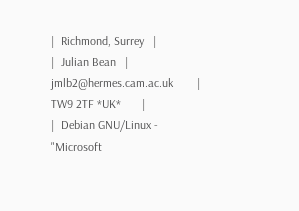|  Richmond, Surrey   |
|  Julian Bean   | jmlb2@hermes.cam.ac.uk        |  TW9 2TF *UK*       |
|  Debian GNU/Linux - "Microsoft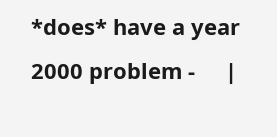*does* have a year 2000 problem -     |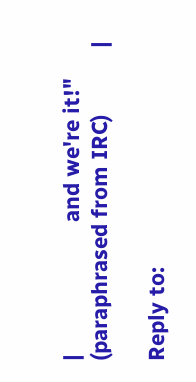|                      and we're it!" (paraphrased from IRC)           |

Reply to: